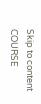Skip to content
COURSE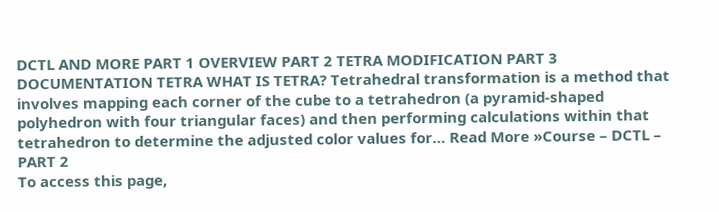DCTL AND MORE PART 1 OVERVIEW PART 2 TETRA MODIFICATION PART 3 DOCUMENTATION TETRA WHAT IS TETRA? Tetrahedral transformation is a method that involves mapping each corner of the cube to a tetrahedron (a pyramid-shaped polyhedron with four triangular faces) and then performing calculations within that tetrahedron to determine the adjusted color values for… Read More »Course – DCTL – PART 2
To access this page,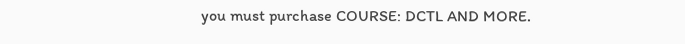you must purchase COURSE: DCTL AND MORE.